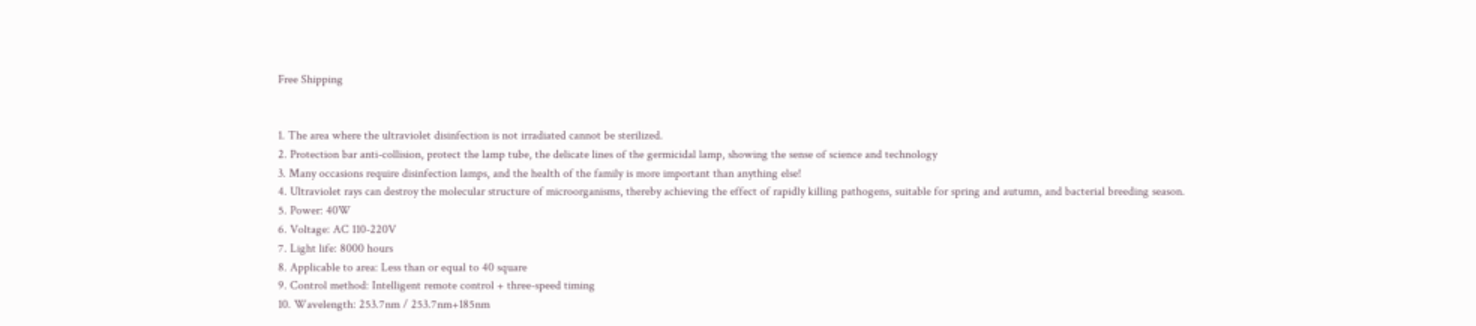Free Shipping


1. The area where the ultraviolet disinfection is not irradiated cannot be sterilized.
2. Protection bar anti-collision, protect the lamp tube, the delicate lines of the germicidal lamp, showing the sense of science and technology
3. Many occasions require disinfection lamps, and the health of the family is more important than anything else!
4. Ultraviolet rays can destroy the molecular structure of microorganisms, thereby achieving the effect of rapidly killing pathogens, suitable for spring and autumn, and bacterial breeding season.
5. Power: 40W
6. Voltage: AC 110-220V
7. Light life: 8000 hours
8. Applicable to area: Less than or equal to 40 square
9. Control method: Intelligent remote control + three-speed timing
10. Wavelength: 253.7nm / 253.7nm+185nm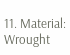11. Material: Wrought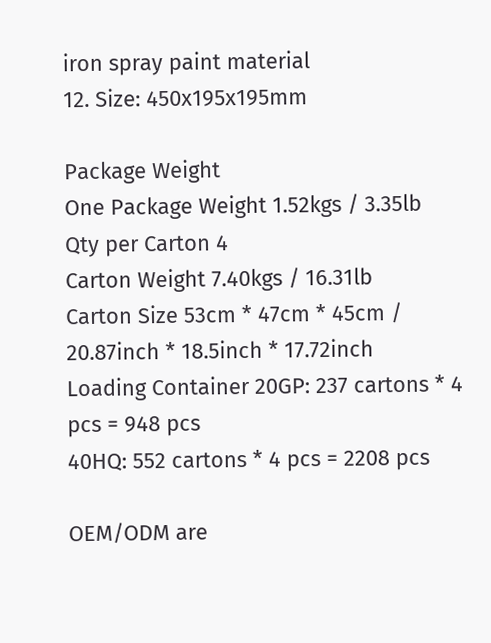iron spray paint material
12. Size: 450x195x195mm

Package Weight
One Package Weight 1.52kgs / 3.35lb
Qty per Carton 4
Carton Weight 7.40kgs / 16.31lb
Carton Size 53cm * 47cm * 45cm / 20.87inch * 18.5inch * 17.72inch
Loading Container 20GP: 237 cartons * 4 pcs = 948 pcs
40HQ: 552 cartons * 4 pcs = 2208 pcs

OEM/ODM are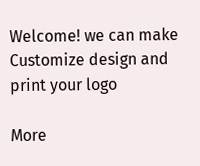Welcome! we can make Customize design and print your logo

More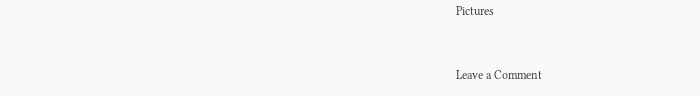Pictures


Leave a Comment